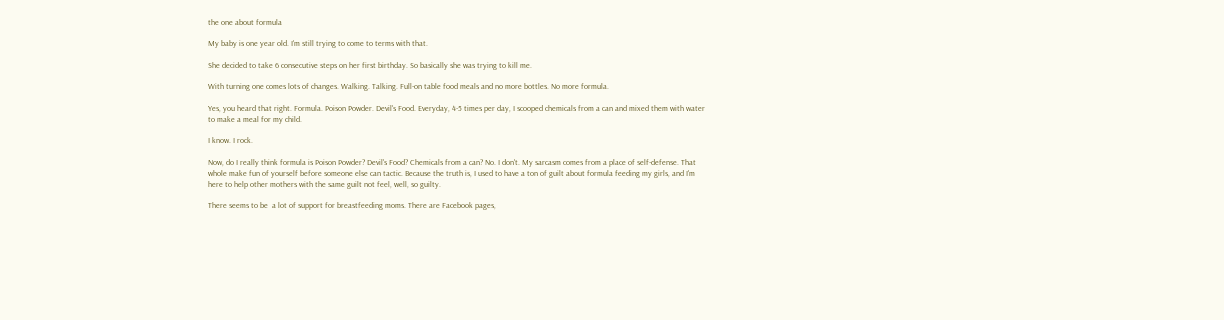the one about formula

My baby is one year old. I'm still trying to come to terms with that.

She decided to take 6 consecutive steps on her first birthday. So basically she was trying to kill me.

With turning one comes lots of changes. Walking. Talking. Full-on table food meals and no more bottles. No more formula.

Yes, you heard that right. Formula. Poison Powder. Devil's Food. Everyday, 4-5 times per day, I scooped chemicals from a can and mixed them with water to make a meal for my child.

I know. I rock.

Now, do I really think formula is Poison Powder? Devil's Food? Chemicals from a can? No. I don't. My sarcasm comes from a place of self-defense. That whole make fun of yourself before someone else can tactic. Because the truth is, I used to have a ton of guilt about formula feeding my girls, and I'm here to help other mothers with the same guilt not feel, well, so guilty.

There seems to be  a lot of support for breastfeeding moms. There are Facebook pages,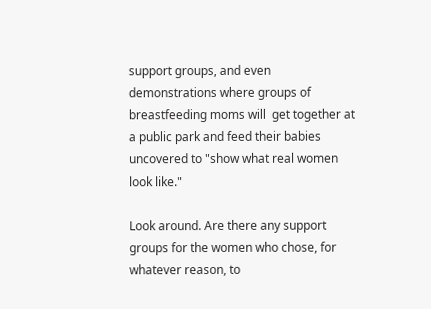support groups, and even demonstrations where groups of breastfeeding moms will  get together at a public park and feed their babies uncovered to "show what real women look like."

Look around. Are there any support groups for the women who chose, for whatever reason, to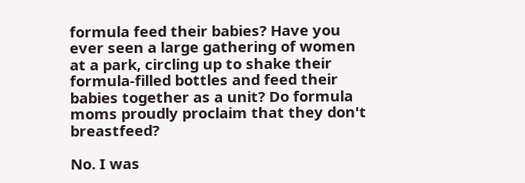formula feed their babies? Have you ever seen a large gathering of women at a park, circling up to shake their formula-filled bottles and feed their babies together as a unit? Do formula moms proudly proclaim that they don't breastfeed?

No. I was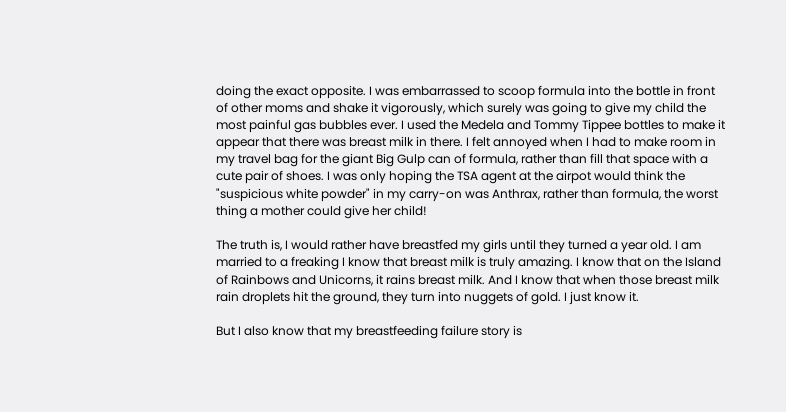doing the exact opposite. I was embarrassed to scoop formula into the bottle in front of other moms and shake it vigorously, which surely was going to give my child the most painful gas bubbles ever. I used the Medela and Tommy Tippee bottles to make it appear that there was breast milk in there. I felt annoyed when I had to make room in my travel bag for the giant Big Gulp can of formula, rather than fill that space with a cute pair of shoes. I was only hoping the TSA agent at the airpot would think the "suspicious white powder" in my carry-on was Anthrax, rather than formula, the worst thing a mother could give her child!

The truth is, I would rather have breastfed my girls until they turned a year old. I am married to a freaking I know that breast milk is truly amazing. I know that on the Island of Rainbows and Unicorns, it rains breast milk. And I know that when those breast milk rain droplets hit the ground, they turn into nuggets of gold. I just know it.

But I also know that my breastfeeding failure story is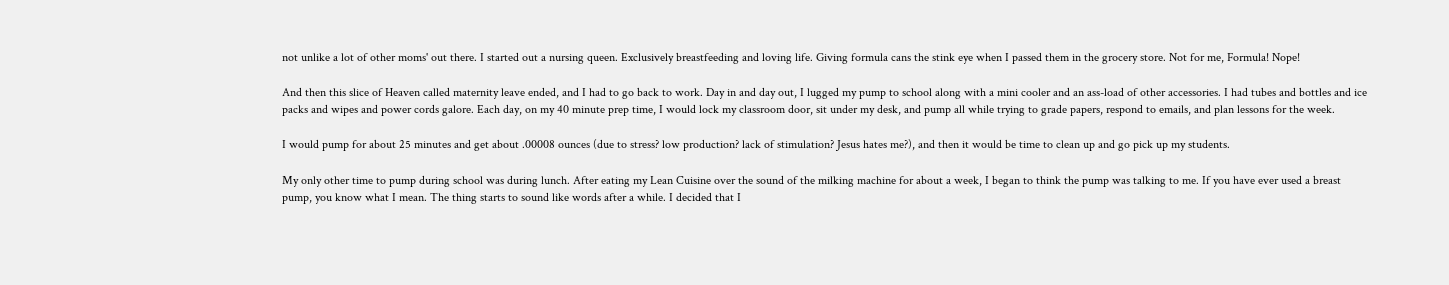not unlike a lot of other moms' out there. I started out a nursing queen. Exclusively breastfeeding and loving life. Giving formula cans the stink eye when I passed them in the grocery store. Not for me, Formula! Nope!

And then this slice of Heaven called maternity leave ended, and I had to go back to work. Day in and day out, I lugged my pump to school along with a mini cooler and an ass-load of other accessories. I had tubes and bottles and ice packs and wipes and power cords galore. Each day, on my 40 minute prep time, I would lock my classroom door, sit under my desk, and pump all while trying to grade papers, respond to emails, and plan lessons for the week.

I would pump for about 25 minutes and get about .00008 ounces (due to stress? low production? lack of stimulation? Jesus hates me?), and then it would be time to clean up and go pick up my students.

My only other time to pump during school was during lunch. After eating my Lean Cuisine over the sound of the milking machine for about a week, I began to think the pump was talking to me. If you have ever used a breast pump, you know what I mean. The thing starts to sound like words after a while. I decided that I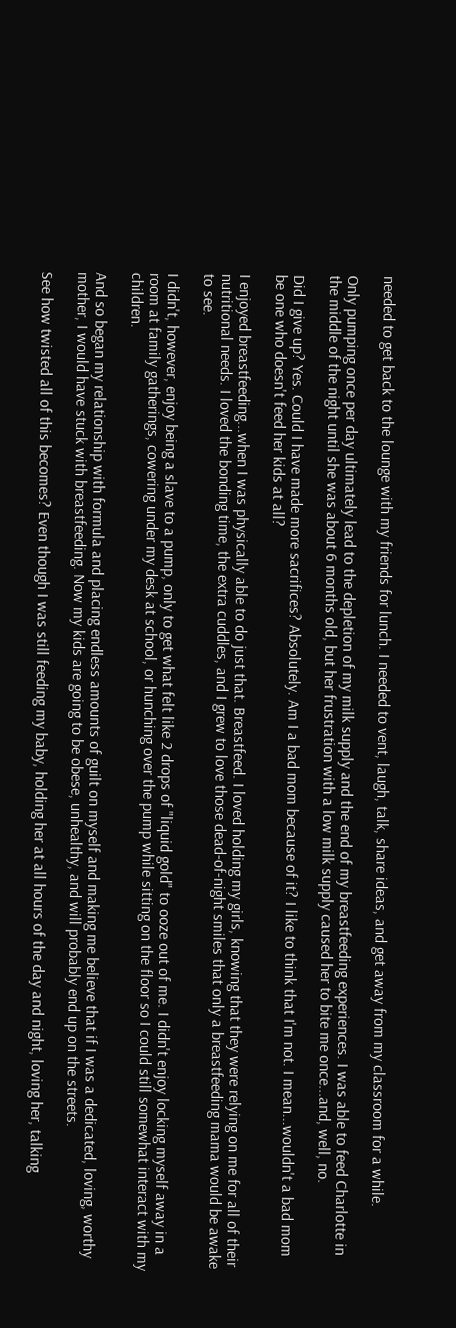needed to get back to the lounge with my friends for lunch. I needed to vent, laugh, talk, share ideas, and get away from my classroom for a while.

Only pumping once per day ultimately lead to the depletion of my milk supply and the end of my breastfeeding experiences. I was able to feed Charlotte in the middle of the night until she was about 6 months old, but her frustration with a low milk supply caused her to bite me once...and, well, no.

Did I give up? Yes. Could I have made more sacrifices? Absolutely. Am I a bad mom because of it? I like to think that I'm not. I mean...wouldn't a bad mom be one who doesn't feed her kids at all?

I enjoyed breastfeeding...when I was physically able to do just that. Breastfeed. I loved holding my girls, knowing that they were relying on me for all of their nutritional needs. I loved the bonding time, the extra cuddles, and I grew to love those dead-of-night smiles that only a breastfeeding mama would be awake to see.

I didn't, however, enjoy being a slave to a pump, only to get what felt like 2 drops of "liquid gold" to ooze out of me. I didn't enjoy locking myself away in a room at family gatherings, cowering under my desk at school, or hunching over the pump while sitting on the floor so I could still somewhat interact with my children.

And so began my relationship with formula and placing endless amounts of guilt on myself and making me believe that if I was a dedicated, loving, worthy mother, I would have stuck with breastfeeding. Now my kids are going to be obese, unhealthy, and will probably end up on the streets.

See how twisted all of this becomes? Even though I was still feeding my baby, holding her at all hours of the day and night, loving her, talking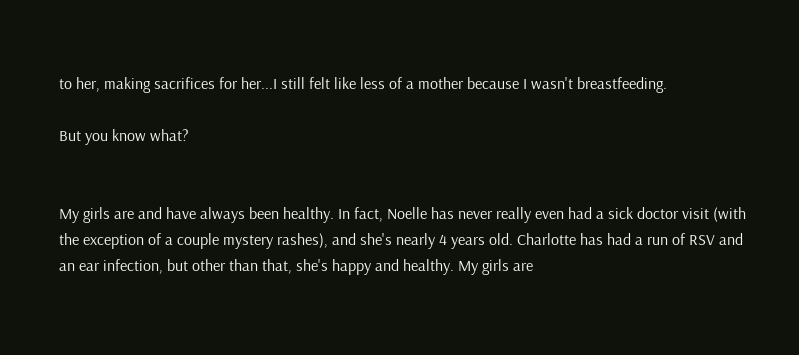to her, making sacrifices for her...I still felt like less of a mother because I wasn't breastfeeding.

But you know what?


My girls are and have always been healthy. In fact, Noelle has never really even had a sick doctor visit (with the exception of a couple mystery rashes), and she's nearly 4 years old. Charlotte has had a run of RSV and an ear infection, but other than that, she's happy and healthy. My girls are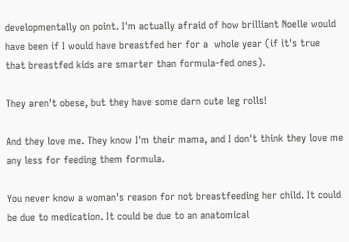developmentally on point. I'm actually afraid of how brilliant Noelle would have been if I would have breastfed her for a  whole year (if it's true that breastfed kids are smarter than formula-fed ones).

They aren't obese, but they have some darn cute leg rolls!

And they love me. They know I'm their mama, and I don't think they love me any less for feeding them formula.

You never know a woman's reason for not breastfeeding her child. It could be due to medication. It could be due to an anatomical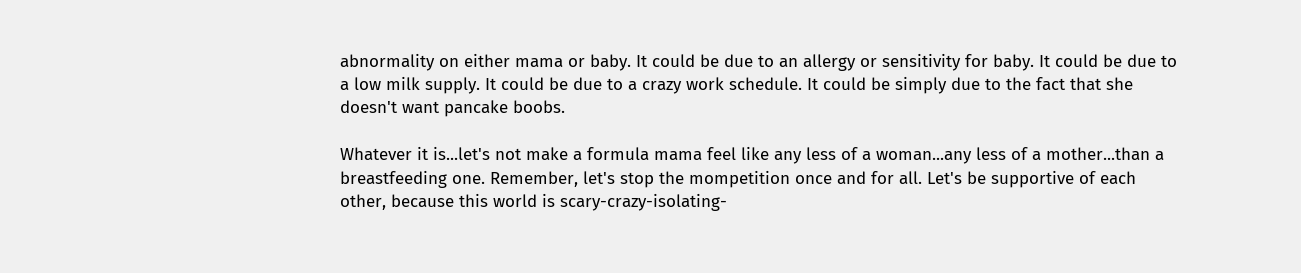abnormality on either mama or baby. It could be due to an allergy or sensitivity for baby. It could be due to a low milk supply. It could be due to a crazy work schedule. It could be simply due to the fact that she doesn't want pancake boobs.

Whatever it is...let's not make a formula mama feel like any less of a woman...any less of a mother...than a breastfeeding one. Remember, let's stop the mompetition once and for all. Let's be supportive of each other, because this world is scary-crazy-isolating-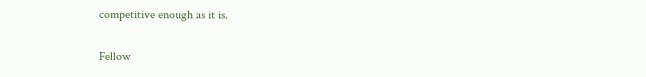competitive enough as it is.

Fellow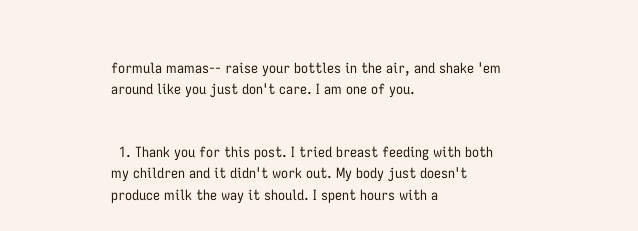formula mamas-- raise your bottles in the air, and shake 'em around like you just don't care. I am one of you.


  1. Thank you for this post. I tried breast feeding with both my children and it didn't work out. My body just doesn't produce milk the way it should. I spent hours with a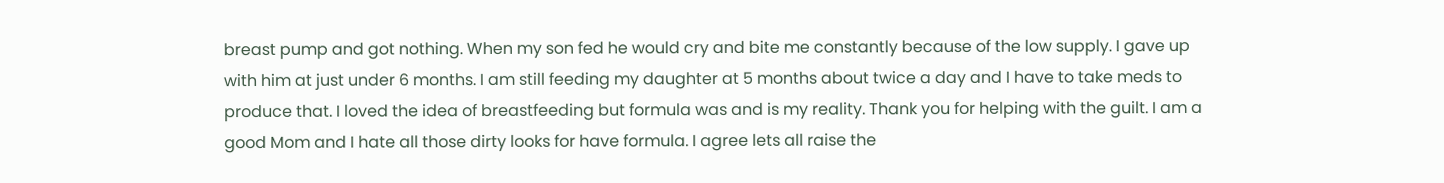breast pump and got nothing. When my son fed he would cry and bite me constantly because of the low supply. I gave up with him at just under 6 months. I am still feeding my daughter at 5 months about twice a day and I have to take meds to produce that. I loved the idea of breastfeeding but formula was and is my reality. Thank you for helping with the guilt. I am a good Mom and I hate all those dirty looks for have formula. I agree lets all raise the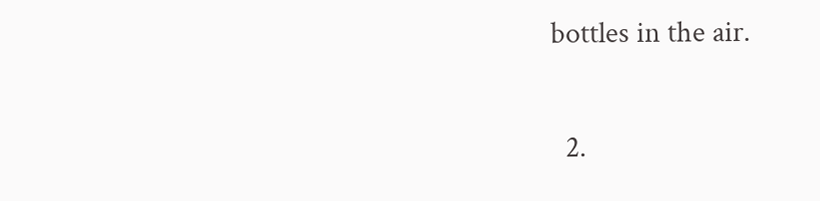bottles in the air.

  2.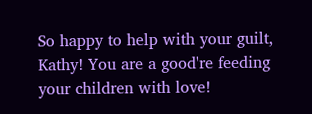So happy to help with your guilt, Kathy! You are a good're feeding your children with love!